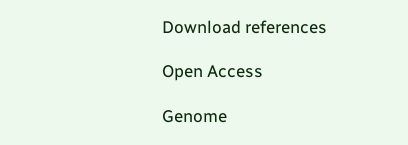Download references

Open Access

Genome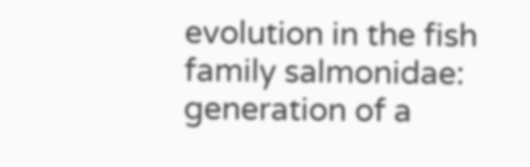evolution in the fish family salmonidae: generation of a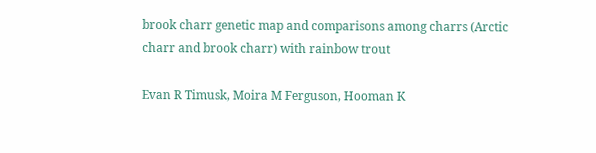brook charr genetic map and comparisons among charrs (Arctic charr and brook charr) with rainbow trout

Evan R Timusk, Moira M Ferguson, Hooman K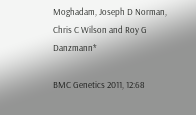Moghadam, Joseph D Norman, Chris C Wilson and Roy G Danzmann*

BMC Genetics 2011, 12:68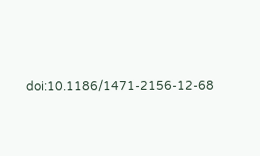doi:10.1186/1471-2156-12-68